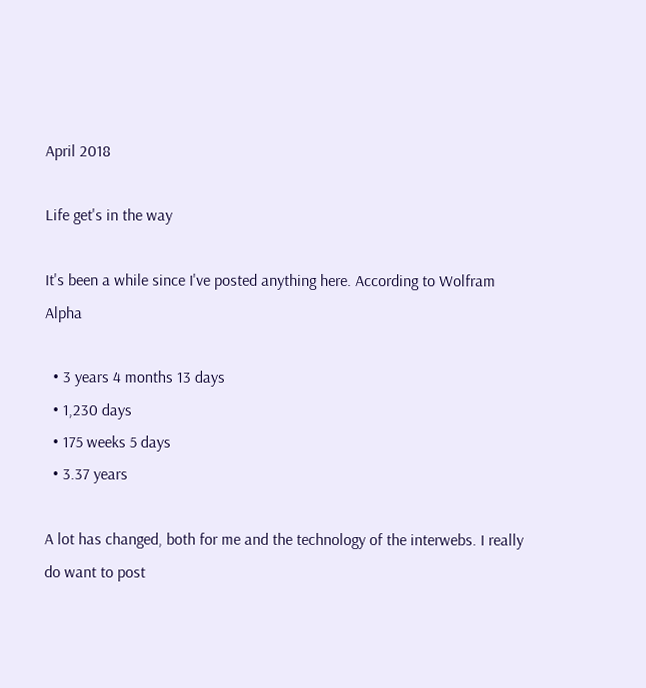April 2018

Life get's in the way

It's been a while since I've posted anything here. According to Wolfram Alpha

  • 3 years 4 months 13 days
  • 1,230 days
  • 175 weeks 5 days
  • 3.37 years

A lot has changed, both for me and the technology of the interwebs. I really do want to post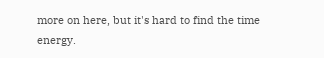more on here, but it's hard to find the time energy.